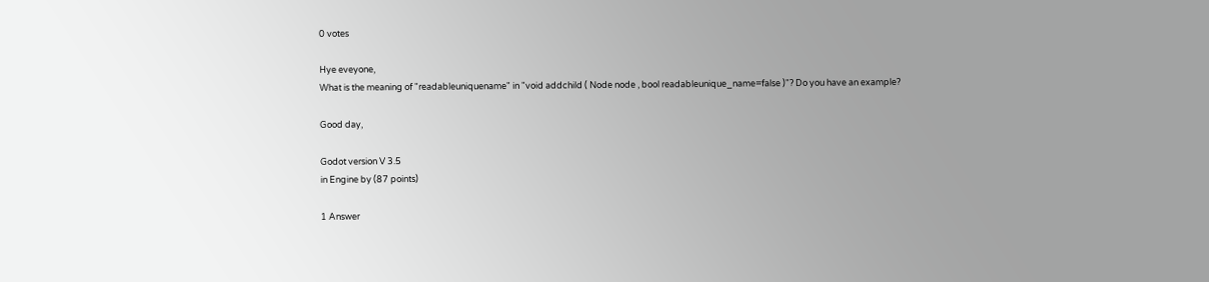0 votes

Hye eveyone,
What is the meaning of "readableuniquename" in "void addchild ( Node node , bool readableunique_name=false )"? Do you have an example?

Good day,

Godot version V 3.5
in Engine by (87 points)

1 Answer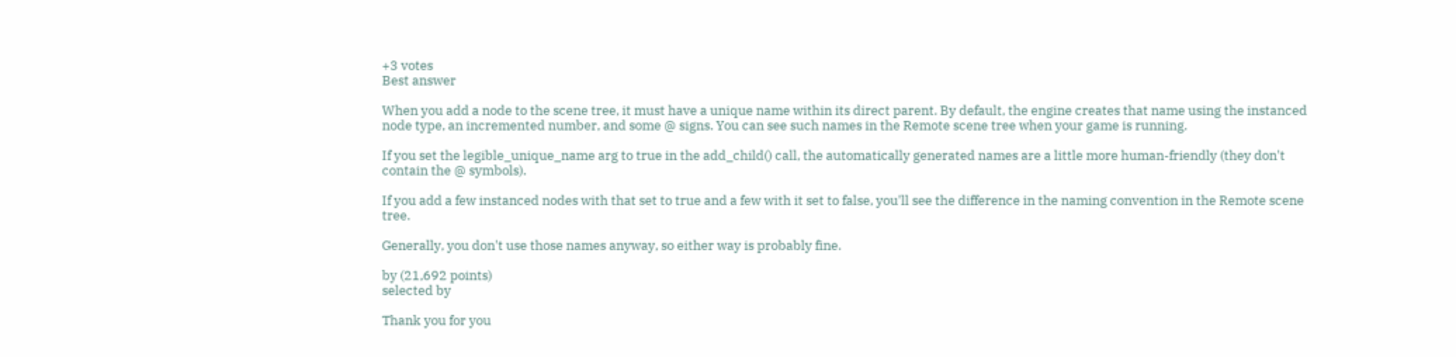+3 votes
Best answer

When you add a node to the scene tree, it must have a unique name within its direct parent. By default, the engine creates that name using the instanced node type, an incremented number, and some @ signs. You can see such names in the Remote scene tree when your game is running.

If you set the legible_unique_name arg to true in the add_child() call, the automatically generated names are a little more human-friendly (they don't contain the @ symbols).

If you add a few instanced nodes with that set to true and a few with it set to false, you'll see the difference in the naming convention in the Remote scene tree.

Generally, you don't use those names anyway, so either way is probably fine.

by (21,692 points)
selected by

Thank you for you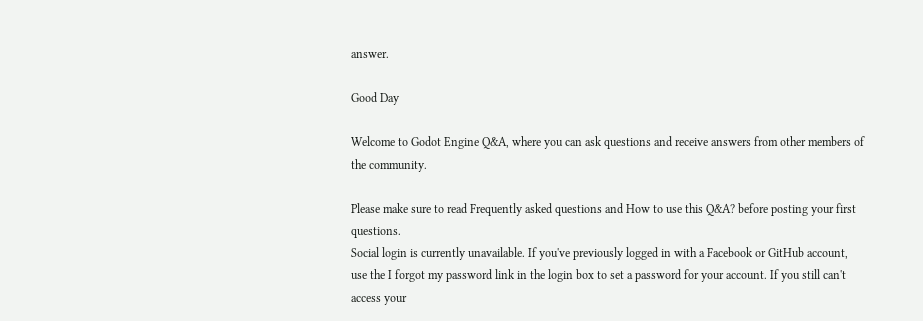answer.

Good Day

Welcome to Godot Engine Q&A, where you can ask questions and receive answers from other members of the community.

Please make sure to read Frequently asked questions and How to use this Q&A? before posting your first questions.
Social login is currently unavailable. If you've previously logged in with a Facebook or GitHub account, use the I forgot my password link in the login box to set a password for your account. If you still can't access your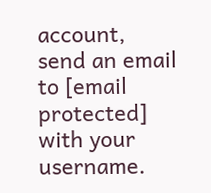account, send an email to [email protected] with your username.